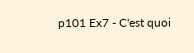p101 Ex7 - C'est quoi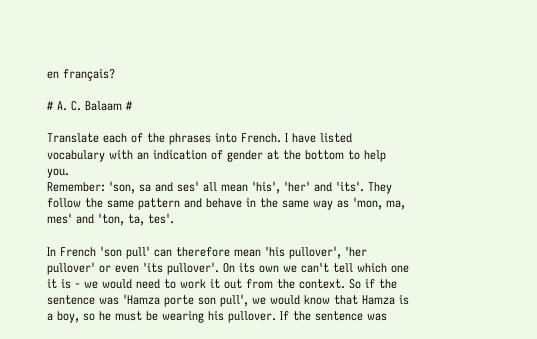en français?

# A. C. Balaam #

Translate each of the phrases into French. I have listed vocabulary with an indication of gender at the bottom to help you.
Remember: 'son, sa and ses' all mean 'his', 'her' and 'its'. They follow the same pattern and behave in the same way as 'mon, ma, mes' and 'ton, ta, tes'.

In French 'son pull' can therefore mean 'his pullover', 'her pullover' or even 'its pullover'. On its own we can't tell which one it is - we would need to work it out from the context. So if the sentence was 'Hamza porte son pull', we would know that Hamza is a boy, so he must be wearing his pullover. If the sentence was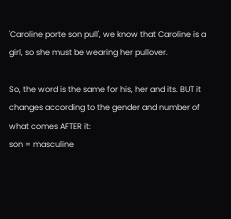'Caroline porte son pull', we know that Caroline is a girl, so she must be wearing her pullover.

So, the word is the same for his, her and its. BUT it changes according to the gender and number of what comes AFTER it:
son = masculine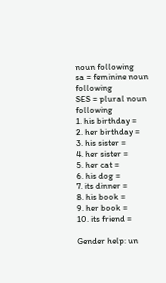noun following
sa = feminine noun following
SES = plural noun following
1. his birthday =
2. her birthday =
3. his sister =
4. her sister =
5. her cat =
6. his dog =
7. its dinner =
8. his book =
9. her book =
10. its friend =

Gender help: un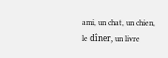ami, un chat, un chien, le dîner, un livre